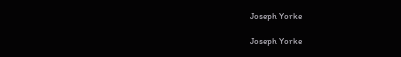Joseph Yorke

Joseph Yorke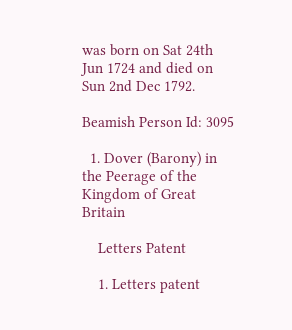was born on Sat 24th Jun 1724 and died on Sun 2nd Dec 1792.

Beamish Person Id: 3095

  1. Dover (Barony) in the Peerage of the Kingdom of Great Britain

    Letters Patent

    1. Letters patent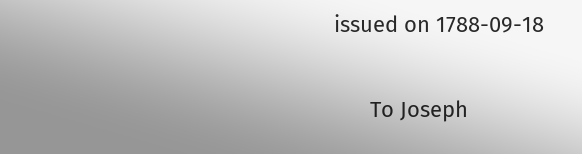issued on 1788-09-18

      To Joseph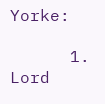Yorke:

      1. Lord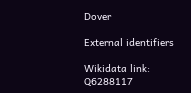Dover

External identifiers

Wikidata link: Q6288117